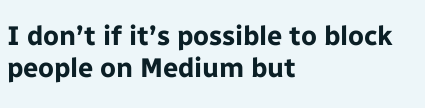I don’t if it’s possible to block people on Medium but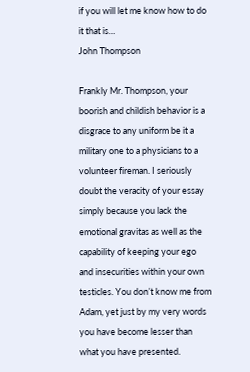if you will let me know how to do it that is…
John Thompson

Frankly Mr. Thompson, your boorish and childish behavior is a disgrace to any uniform be it a military one to a physicians to a volunteer fireman. I seriously doubt the veracity of your essay simply because you lack the emotional gravitas as well as the capability of keeping your ego and insecurities within your own testicles. You don’t know me from Adam, yet just by my very words you have become lesser than what you have presented.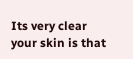Its very clear your skin is that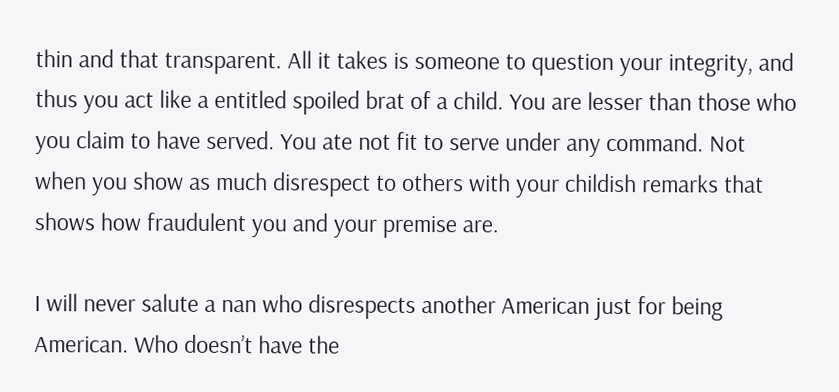thin and that transparent. All it takes is someone to question your integrity, and thus you act like a entitled spoiled brat of a child. You are lesser than those who you claim to have served. You ate not fit to serve under any command. Not when you show as much disrespect to others with your childish remarks that shows how fraudulent you and your premise are.

I will never salute a nan who disrespects another American just for being American. Who doesn’t have the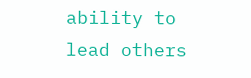ability to lead others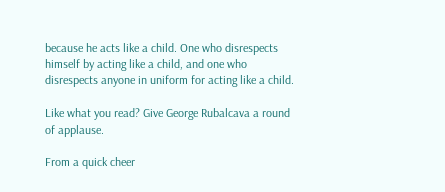because he acts like a child. One who disrespects himself by acting like a child, and one who disrespects anyone in uniform for acting like a child.

Like what you read? Give George Rubalcava a round of applause.

From a quick cheer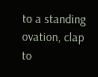to a standing ovation, clap to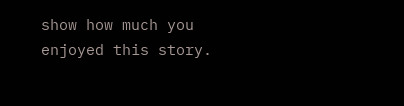show how much you enjoyed this story.